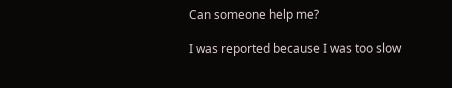Can someone help me?

I was reported because I was too slow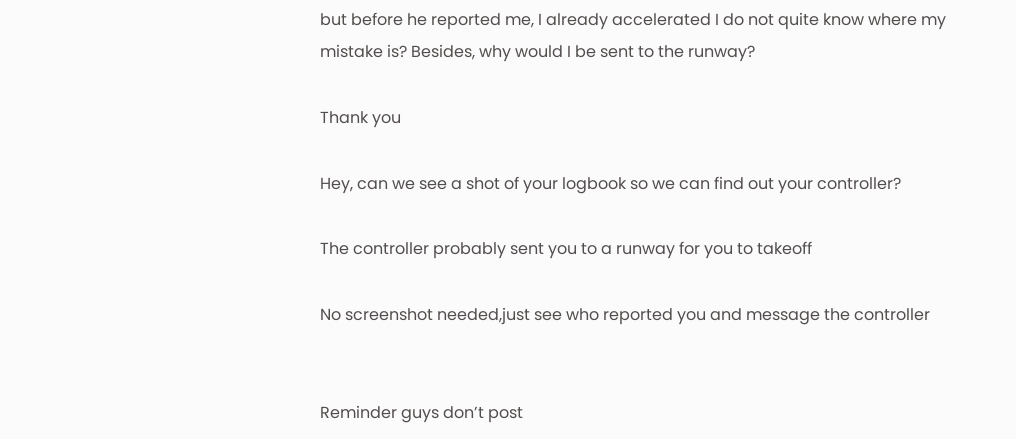but before he reported me, I already accelerated I do not quite know where my mistake is? Besides, why would I be sent to the runway?

Thank you

Hey, can we see a shot of your logbook so we can find out your controller?

The controller probably sent you to a runway for you to takeoff

No screenshot needed,just see who reported you and message the controller


Reminder guys don’t post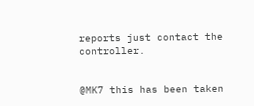reports just contact the controller.


@MK7 this has been taken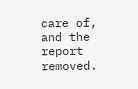care of, and the report removed.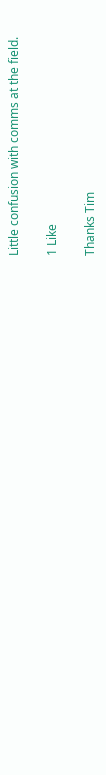Little confusion with comms at the field.

1 Like

Thanks Tim